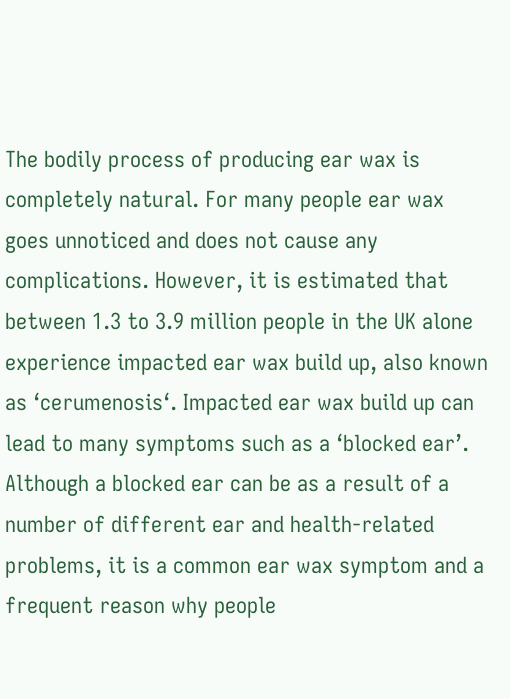The bodily process of producing ear wax is completely natural. For many people ear wax goes unnoticed and does not cause any complications. However, it is estimated that between 1.3 to 3.9 million people in the UK alone experience impacted ear wax build up, also known as ‘cerumenosis‘. Impacted ear wax build up can lead to many symptoms such as a ‘blocked ear’. Although a blocked ear can be as a result of a number of different ear and health-related problems, it is a common ear wax symptom and a frequent reason why people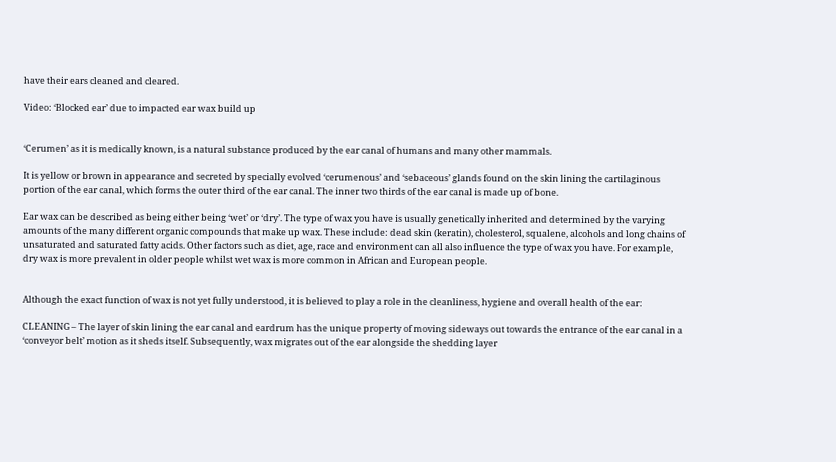have their ears cleaned and cleared.

Video: ‘Blocked ear’ due to impacted ear wax build up


‘Cerumen’ as it is medically known, is a natural substance produced by the ear canal of humans and many other mammals.

It is yellow or brown in appearance and secreted by specially evolved ‘cerumenous’ and ‘sebaceous’ glands found on the skin lining the cartilaginous portion of the ear canal, which forms the outer third of the ear canal. The inner two thirds of the ear canal is made up of bone.

Ear wax can be described as being either being ‘wet’ or ‘dry’. The type of wax you have is usually genetically inherited and determined by the varying amounts of the many different organic compounds that make up wax. These include: dead skin (keratin), cholesterol, squalene, alcohols and long chains of unsaturated and saturated fatty acids. Other factors such as diet, age, race and environment can all also influence the type of wax you have. For example, dry wax is more prevalent in older people whilst wet wax is more common in African and European people.


Although the exact function of wax is not yet fully understood, it is believed to play a role in the cleanliness, hygiene and overall health of the ear:

CLEANING – The layer of skin lining the ear canal and eardrum has the unique property of moving sideways out towards the entrance of the ear canal in a ‘conveyor belt’ motion as it sheds itself. Subsequently, wax migrates out of the ear alongside the shedding layer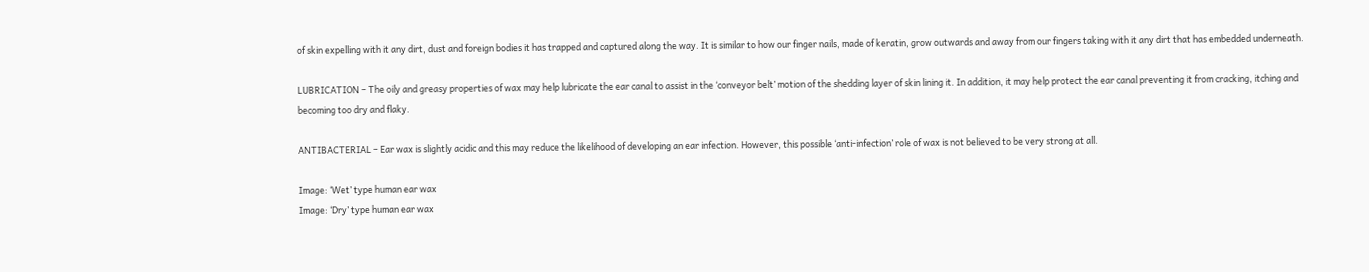of skin expelling with it any dirt, dust and foreign bodies it has trapped and captured along the way. It is similar to how our finger nails, made of keratin, grow outwards and away from our fingers taking with it any dirt that has embedded underneath.

LUBRICATION – The oily and greasy properties of wax may help lubricate the ear canal to assist in the ‘conveyor belt’ motion of the shedding layer of skin lining it. In addition, it may help protect the ear canal preventing it from cracking, itching and becoming too dry and flaky.

ANTIBACTERIAL – Ear wax is slightly acidic and this may reduce the likelihood of developing an ear infection. However, this possible ‘anti-infection’ role of wax is not believed to be very strong at all.

Image: ‘Wet’ type human ear wax
Image: ‘Dry’ type human ear wax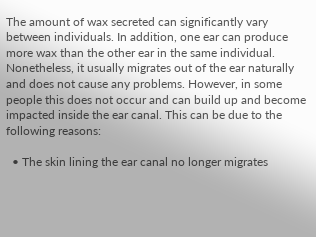The amount of wax secreted can significantly vary between individuals. In addition, one ear can produce more wax than the other ear in the same individual. Nonetheless, it usually migrates out of the ear naturally and does not cause any problems. However, in some people this does not occur and can build up and become impacted inside the ear canal. This can be due to the following reasons:

  • The skin lining the ear canal no longer migrates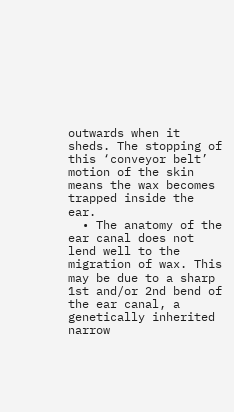outwards when it sheds. The stopping of this ‘conveyor belt’ motion of the skin means the wax becomes trapped inside the ear.
  • The anatomy of the ear canal does not lend well to the migration of wax. This may be due to a sharp 1st and/or 2nd bend of the ear canal, a genetically inherited narrow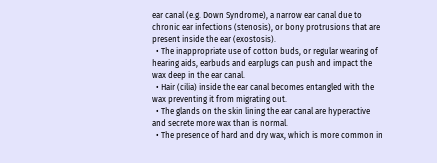ear canal (e.g. Down Syndrome), a narrow ear canal due to chronic ear infections (stenosis), or bony protrusions that are present inside the ear (exostosis).
  • The inappropriate use of cotton buds, or regular wearing of hearing aids, earbuds and earplugs can push and impact the wax deep in the ear canal.
  • Hair (cilia) inside the ear canal becomes entangled with the wax preventing it from migrating out.
  • The glands on the skin lining the ear canal are hyperactive and secrete more wax than is normal.
  • The presence of hard and dry wax, which is more common in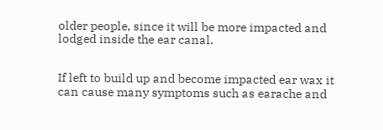older people, since it will be more impacted and lodged inside the ear canal.


If left to build up and become impacted ear wax it can cause many symptoms such as earache and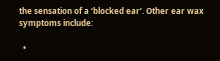the sensation of a ‘blocked ear’. Other ear wax symptoms include:

  •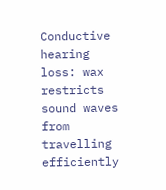Conductive hearing loss: wax restricts sound waves from travelling efficiently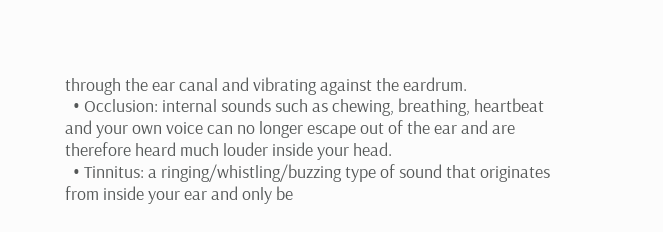through the ear canal and vibrating against the eardrum.
  • Occlusion: internal sounds such as chewing, breathing, heartbeat and your own voice can no longer escape out of the ear and are therefore heard much louder inside your head.
  • Tinnitus: a ringing/whistling/buzzing type of sound that originates from inside your ear and only be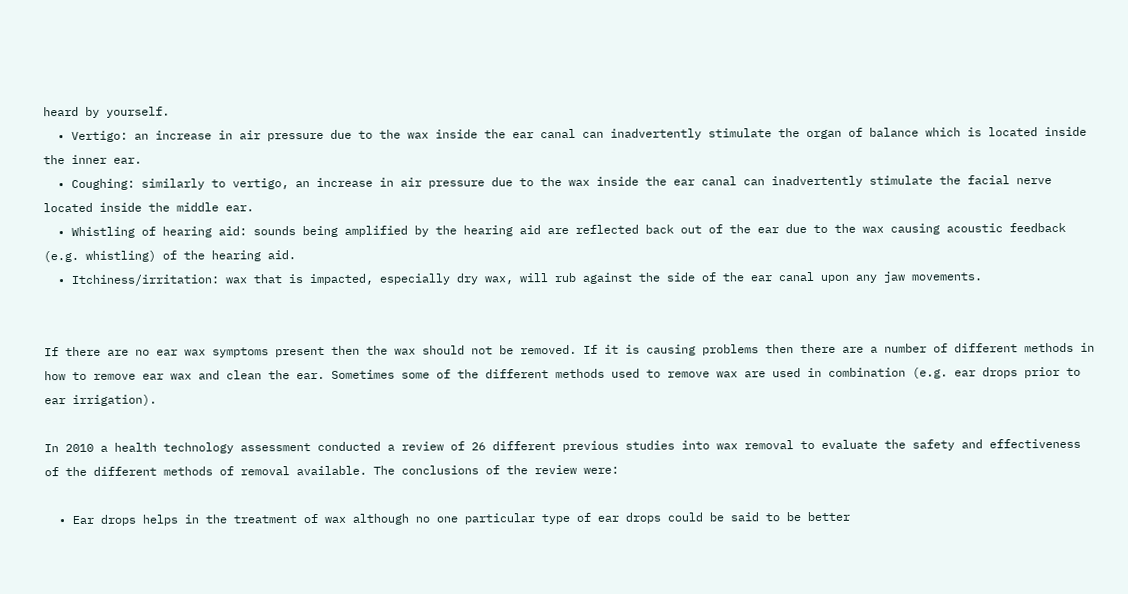heard by yourself.
  • Vertigo: an increase in air pressure due to the wax inside the ear canal can inadvertently stimulate the organ of balance which is located inside the inner ear.
  • Coughing: similarly to vertigo, an increase in air pressure due to the wax inside the ear canal can inadvertently stimulate the facial nerve located inside the middle ear.
  • Whistling of hearing aid: sounds being amplified by the hearing aid are reflected back out of the ear due to the wax causing acoustic feedback (e.g. whistling) of the hearing aid.
  • Itchiness/irritation: wax that is impacted, especially dry wax, will rub against the side of the ear canal upon any jaw movements.


If there are no ear wax symptoms present then the wax should not be removed. If it is causing problems then there are a number of different methods in how to remove ear wax and clean the ear. Sometimes some of the different methods used to remove wax are used in combination (e.g. ear drops prior to ear irrigation).

In 2010 a health technology assessment conducted a review of 26 different previous studies into wax removal to evaluate the safety and effectiveness of the different methods of removal available. The conclusions of the review were:

  • Ear drops helps in the treatment of wax although no one particular type of ear drops could be said to be better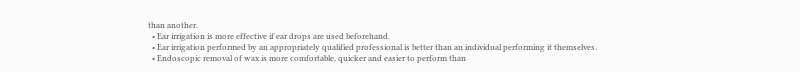than another.
  • Ear irrigation is more effective if ear drops are used beforehand.
  • Ear irrigation performed by an appropriately qualified professional is better than an individual performing it themselves.
  • Endoscopic removal of wax is more comfortable, quicker and easier to perform than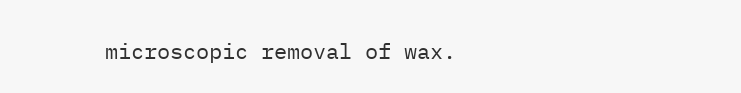microscopic removal of wax.